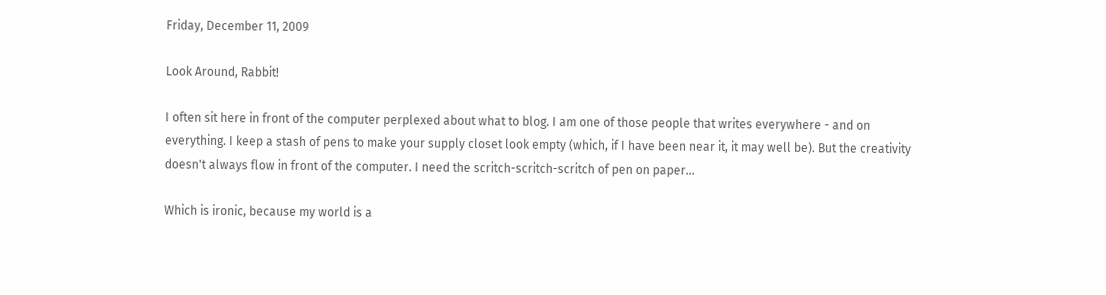Friday, December 11, 2009

Look Around, Rabbit!

I often sit here in front of the computer perplexed about what to blog. I am one of those people that writes everywhere - and on everything. I keep a stash of pens to make your supply closet look empty (which, if I have been near it, it may well be). But the creativity doesn't always flow in front of the computer. I need the scritch-scritch-scritch of pen on paper...

Which is ironic, because my world is a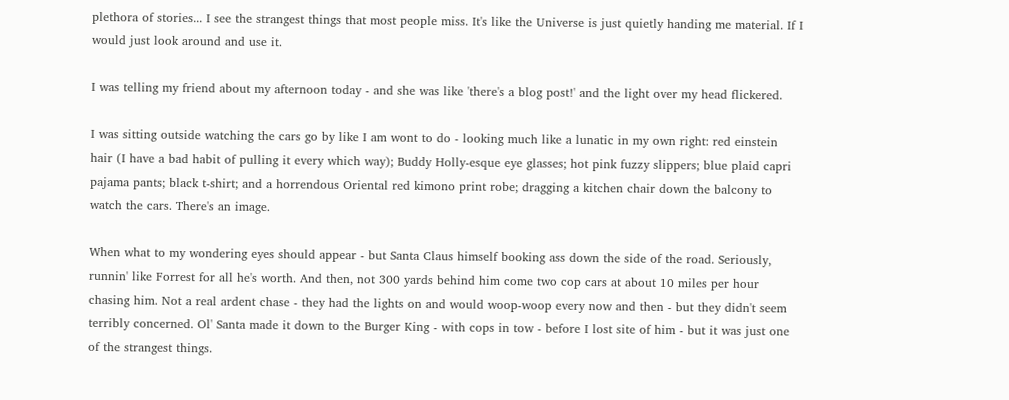plethora of stories... I see the strangest things that most people miss. It's like the Universe is just quietly handing me material. If I would just look around and use it.

I was telling my friend about my afternoon today - and she was like 'there's a blog post!' and the light over my head flickered.

I was sitting outside watching the cars go by like I am wont to do - looking much like a lunatic in my own right: red einstein hair (I have a bad habit of pulling it every which way); Buddy Holly-esque eye glasses; hot pink fuzzy slippers; blue plaid capri pajama pants; black t-shirt; and a horrendous Oriental red kimono print robe; dragging a kitchen chair down the balcony to watch the cars. There's an image.

When what to my wondering eyes should appear - but Santa Claus himself booking ass down the side of the road. Seriously, runnin' like Forrest for all he's worth. And then, not 300 yards behind him come two cop cars at about 10 miles per hour chasing him. Not a real ardent chase - they had the lights on and would woop-woop every now and then - but they didn't seem terribly concerned. Ol' Santa made it down to the Burger King - with cops in tow - before I lost site of him - but it was just one of the strangest things.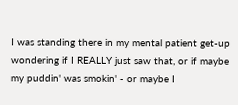I was standing there in my mental patient get-up wondering if I REALLY just saw that, or if maybe my puddin' was smokin' - or maybe I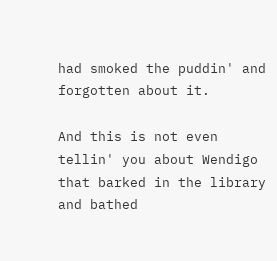had smoked the puddin' and forgotten about it.

And this is not even tellin' you about Wendigo that barked in the library and bathed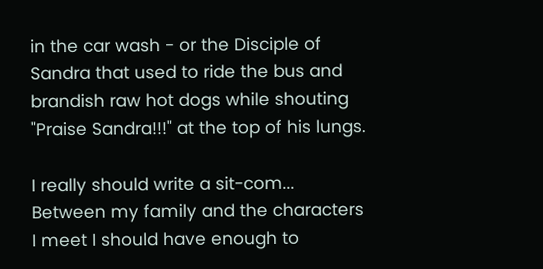in the car wash - or the Disciple of Sandra that used to ride the bus and brandish raw hot dogs while shouting "Praise Sandra!!!" at the top of his lungs.

I really should write a sit-com... Between my family and the characters I meet I should have enough to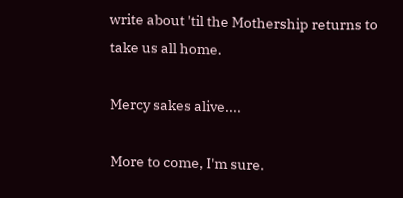write about 'til the Mothership returns to take us all home.

Mercy sakes alive....

More to come, I'm sure.